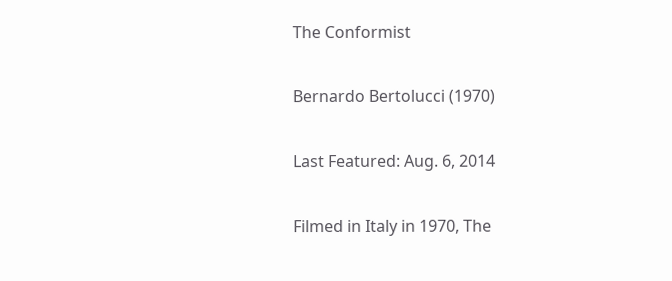The Conformist

Bernardo Bertolucci (1970)

Last Featured: Aug. 6, 2014

Filmed in Italy in 1970, The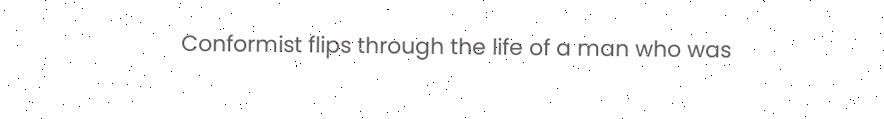Conformist flips through the life of a man who was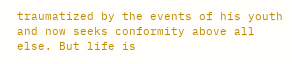traumatized by the events of his youth and now seeks conformity above all else. But life is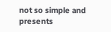not so simple and presents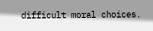difficult moral choices.